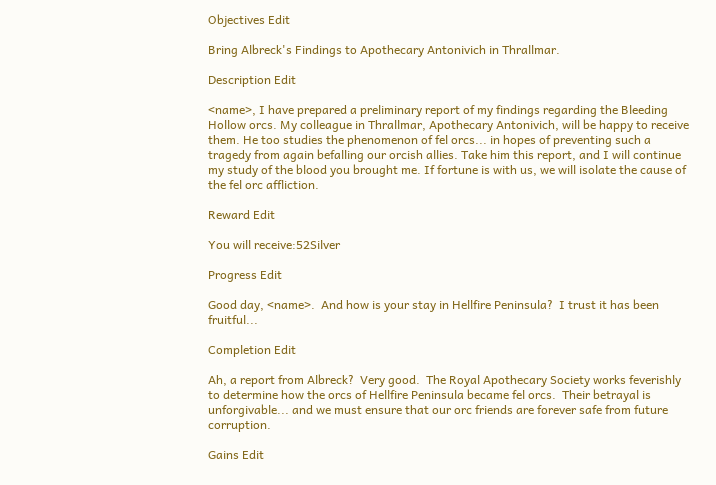Objectives Edit

Bring Albreck's Findings to Apothecary Antonivich in Thrallmar.

Description Edit

<name>, I have prepared a preliminary report of my findings regarding the Bleeding Hollow orcs. My colleague in Thrallmar, Apothecary Antonivich, will be happy to receive them. He too studies the phenomenon of fel orcs... in hopes of preventing such a tragedy from again befalling our orcish allies. Take him this report, and I will continue my study of the blood you brought me. If fortune is with us, we will isolate the cause of the fel orc affliction.

Reward Edit

You will receive:52Silver

Progress Edit

Good day, <name>.  And how is your stay in Hellfire Peninsula?  I trust it has been fruitful...

Completion Edit

Ah, a report from Albreck?  Very good.  The Royal Apothecary Society works feverishly to determine how the orcs of Hellfire Peninsula became fel orcs.  Their betrayal is unforgivable... and we must ensure that our orc friends are forever safe from future corruption.

Gains Edit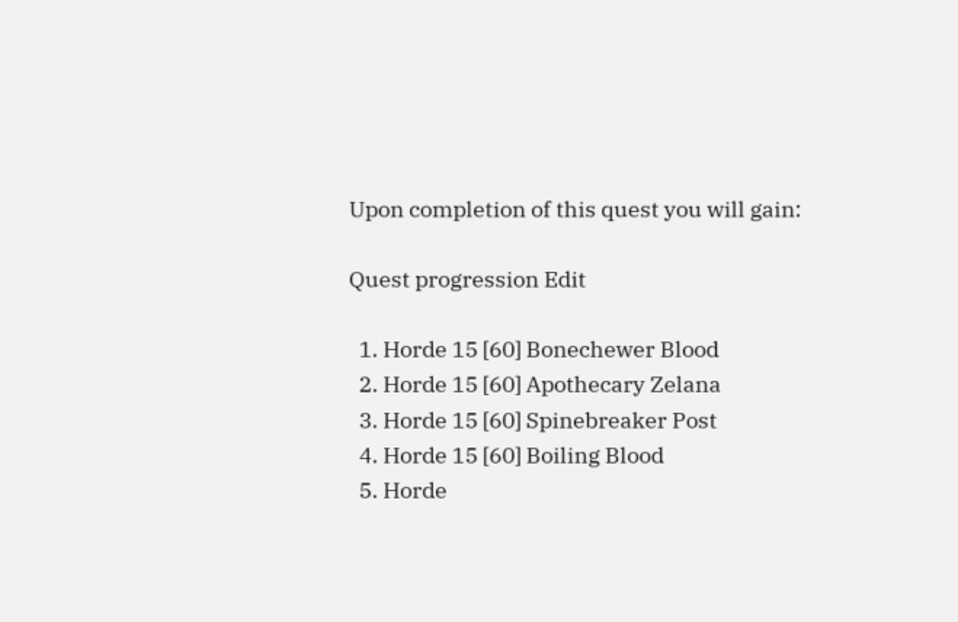Upon completion of this quest you will gain:

Quest progression Edit

  1. Horde 15 [60] Bonechewer Blood
  2. Horde 15 [60] Apothecary Zelana
  3. Horde 15 [60] Spinebreaker Post
  4. Horde 15 [60] Boiling Blood
  5. Horde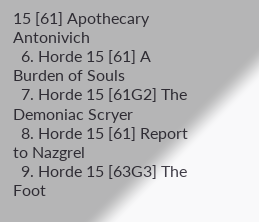15 [61] Apothecary Antonivich
  6. Horde 15 [61] A Burden of Souls
  7. Horde 15 [61G2] The Demoniac Scryer
  8. Horde 15 [61] Report to Nazgrel
  9. Horde 15 [63G3] The Foot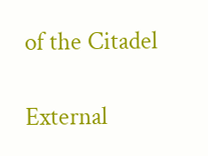of the Citadel

External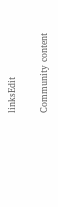linksEdit

Community content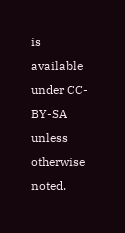is available under CC-BY-SA unless otherwise noted.